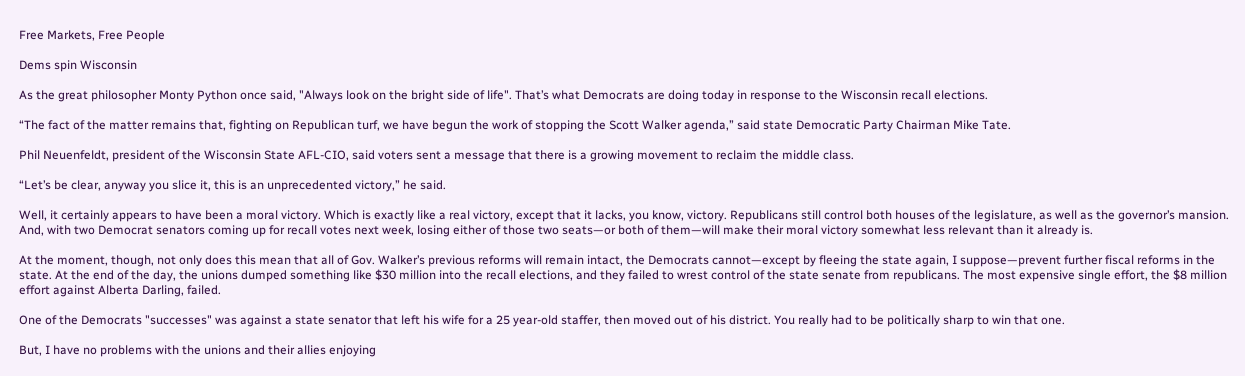Free Markets, Free People

Dems spin Wisconsin

As the great philosopher Monty Python once said, "Always look on the bright side of life". That’s what Democrats are doing today in response to the Wisconsin recall elections.

“The fact of the matter remains that, fighting on Republican turf, we have begun the work of stopping the Scott Walker agenda,” said state Democratic Party Chairman Mike Tate.

Phil Neuenfeldt, president of the Wisconsin State AFL-CIO, said voters sent a message that there is a growing movement to reclaim the middle class.

“Let’s be clear, anyway you slice it, this is an unprecedented victory,” he said.

Well, it certainly appears to have been a moral victory. Which is exactly like a real victory, except that it lacks, you know, victory. Republicans still control both houses of the legislature, as well as the governor’s mansion.  And, with two Democrat senators coming up for recall votes next week, losing either of those two seats—or both of them—will make their moral victory somewhat less relevant than it already is.

At the moment, though, not only does this mean that all of Gov. Walker’s previous reforms will remain intact, the Democrats cannot—except by fleeing the state again, I suppose—prevent further fiscal reforms in the state. At the end of the day, the unions dumped something like $30 million into the recall elections, and they failed to wrest control of the state senate from republicans. The most expensive single effort, the $8 million effort against Alberta Darling, failed.

One of the Democrats "successes" was against a state senator that left his wife for a 25 year-old staffer, then moved out of his district. You really had to be politically sharp to win that one.

But, I have no problems with the unions and their allies enjoying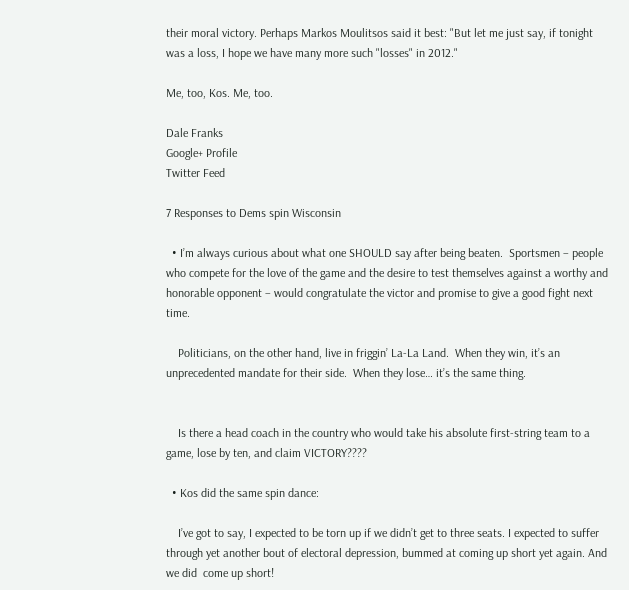their moral victory. Perhaps Markos Moulitsos said it best: "But let me just say, if tonight was a loss, I hope we have many more such "losses" in 2012."

Me, too, Kos. Me, too.

Dale Franks
Google+ Profile
Twitter Feed

7 Responses to Dems spin Wisconsin

  • I’m always curious about what one SHOULD say after being beaten.  Sportsmen – people who compete for the love of the game and the desire to test themselves against a worthy and honorable opponent – would congratulate the victor and promise to give a good fight next time.

    Politicians, on the other hand, live in friggin’ La-La Land.  When they win, it’s an unprecedented mandate for their side.  When they lose… it’s the same thing.


    Is there a head coach in the country who would take his absolute first-string team to a game, lose by ten, and claim VICTORY????

  • Kos did the same spin dance:

    I’ve got to say, I expected to be torn up if we didn’t get to three seats. I expected to suffer through yet another bout of electoral depression, bummed at coming up short yet again. And we did  come up short!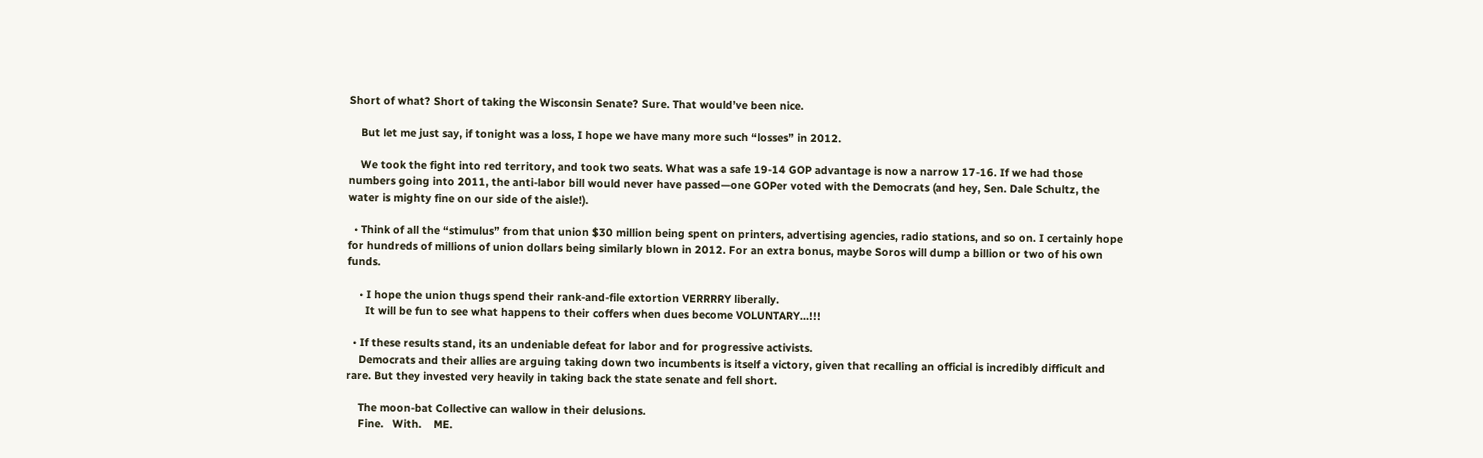Short of what? Short of taking the Wisconsin Senate? Sure. That would’ve been nice.

    But let me just say, if tonight was a loss, I hope we have many more such “losses” in 2012.

    We took the fight into red territory, and took two seats. What was a safe 19-14 GOP advantage is now a narrow 17-16. If we had those numbers going into 2011, the anti-labor bill would never have passed—one GOPer voted with the Democrats (and hey, Sen. Dale Schultz, the water is mighty fine on our side of the aisle!).

  • Think of all the “stimulus” from that union $30 million being spent on printers, advertising agencies, radio stations, and so on. I certainly hope for hundreds of millions of union dollars being similarly blown in 2012. For an extra bonus, maybe Soros will dump a billion or two of his own funds.

    • I hope the union thugs spend their rank-and-file extortion VERRRRY liberally.
      It will be fun to see what happens to their coffers when dues become VOLUNTARY…!!!

  • If these results stand, its an undeniable defeat for labor and for progressive activists.
    Democrats and their allies are arguing taking down two incumbents is itself a victory, given that recalling an official is incredibly difficult and rare. But they invested very heavily in taking back the state senate and fell short.

    The moon-bat Collective can wallow in their delusions.
    Fine.   With.    ME.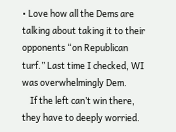• Love how all the Dems are talking about taking it to their opponents “on Republican turf.” Last time I checked, WI was overwhelmingly Dem.
    If the left can’t win there, they have to deeply worried.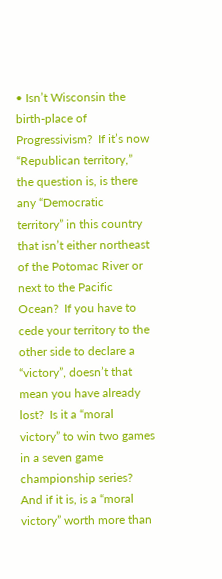• Isn’t Wisconsin the birth-place of Progressivism?  If it’s now “Republican territory,” the question is, is there any “Democratic territory” in this country that isn’t either northeast of the Potomac River or next to the Pacific Ocean?  If you have to cede your territory to the other side to declare a “victory”, doesn’t that mean you have already lost?  Is it a “moral victory” to win two games in a seven game championship series?  And if it is, is a “moral victory” worth more than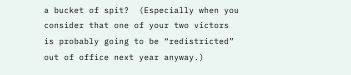a bucket of spit?  (Especially when you consider that one of your two victors is probably going to be “redistricted” out of office next year anyway.)